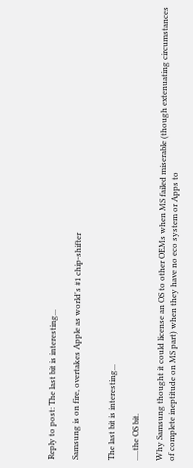Reply to post: The last bit is interesting...

Samsung is on fire, overtakes Apple as world's #1 chip-shifter


The last bit is interesting...

.....the OS bit.

Why Samsung thought it could license an OS to other OEMs when MS failed miserable (though extenuating circumstances of complete ineptitude on MS part) when they have no eco system or Apps to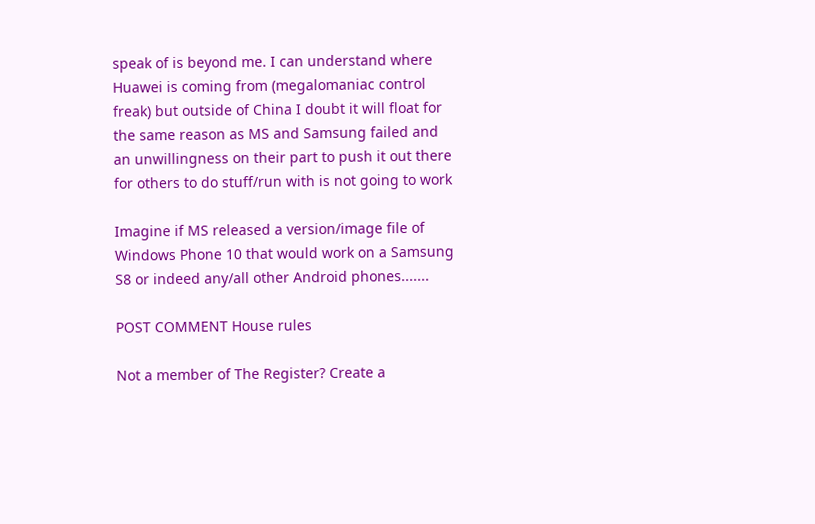speak of is beyond me. I can understand where Huawei is coming from (megalomaniac control freak) but outside of China I doubt it will float for the same reason as MS and Samsung failed and an unwillingness on their part to push it out there for others to do stuff/run with is not going to work

Imagine if MS released a version/image file of Windows Phone 10 that would work on a Samsung S8 or indeed any/all other Android phones.......

POST COMMENT House rules

Not a member of The Register? Create a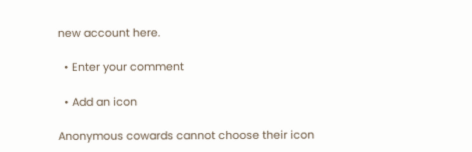new account here.

  • Enter your comment

  • Add an icon

Anonymous cowards cannot choose their icon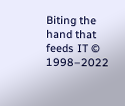Biting the hand that feeds IT © 1998–2022